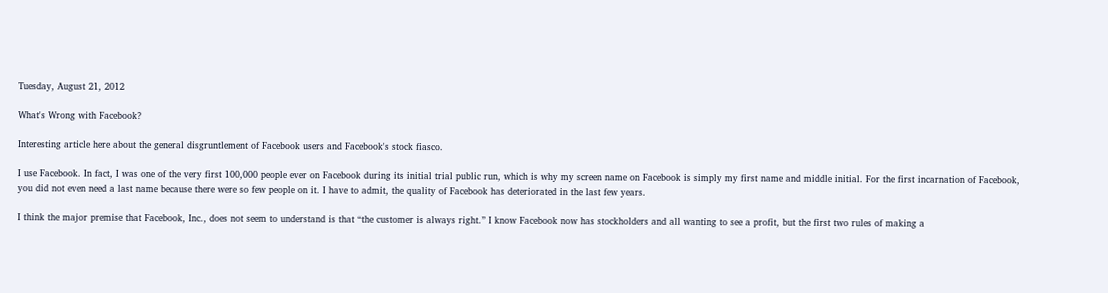Tuesday, August 21, 2012

What's Wrong with Facebook?

Interesting article here about the general disgruntlement of Facebook users and Facebook's stock fiasco.

I use Facebook. In fact, I was one of the very first 100,000 people ever on Facebook during its initial trial public run, which is why my screen name on Facebook is simply my first name and middle initial. For the first incarnation of Facebook, you did not even need a last name because there were so few people on it. I have to admit, the quality of Facebook has deteriorated in the last few years.

I think the major premise that Facebook, Inc., does not seem to understand is that “the customer is always right.” I know Facebook now has stockholders and all wanting to see a profit, but the first two rules of making a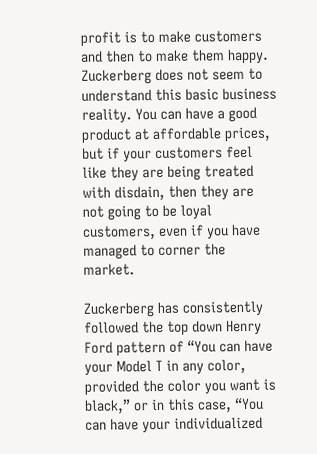profit is to make customers and then to make them happy. Zuckerberg does not seem to understand this basic business reality. You can have a good product at affordable prices, but if your customers feel like they are being treated with disdain, then they are not going to be loyal customers, even if you have managed to corner the market.

Zuckerberg has consistently followed the top down Henry Ford pattern of “You can have your Model T in any color, provided the color you want is black,” or in this case, “You can have your individualized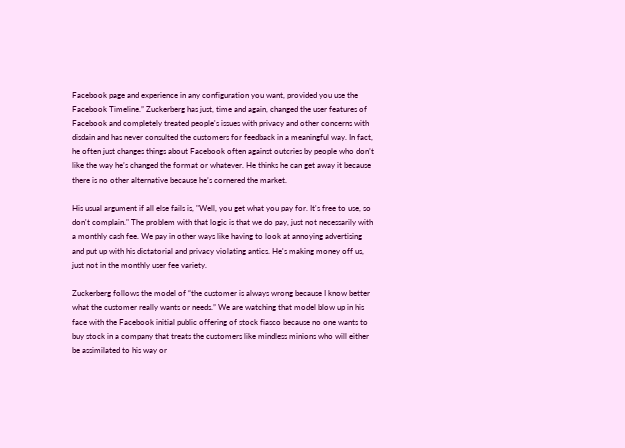Facebook page and experience in any configuration you want, provided you use the Facebook Timeline.” Zuckerberg has just, time and again, changed the user features of Facebook and completely treated people's issues with privacy and other concerns with disdain and has never consulted the customers for feedback in a meaningful way. In fact, he often just changes things about Facebook often against outcries by people who don’t like the way he’s changed the format or whatever. He thinks he can get away it because there is no other alternative because he’s cornered the market.

His usual argument if all else fails is, "Well, you get what you pay for. It's free to use, so don't complain." The problem with that logic is that we do pay, just not necessarily with a monthly cash fee. We pay in other ways like having to look at annoying advertising and put up with his dictatorial and privacy violating antics. He's making money off us, just not in the monthly user fee variety.

Zuckerberg follows the model of “the customer is always wrong because I know better what the customer really wants or needs.” We are watching that model blow up in his face with the Facebook initial public offering of stock fiasco because no one wants to buy stock in a company that treats the customers like mindless minions who will either be assimilated to his way or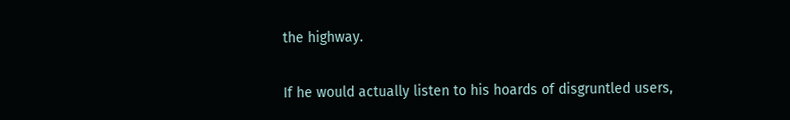the highway.

If he would actually listen to his hoards of disgruntled users,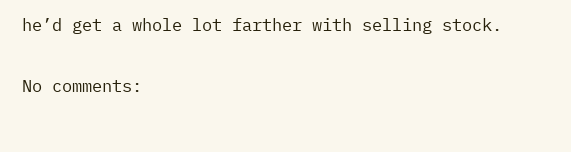he’d get a whole lot farther with selling stock.

No comments: